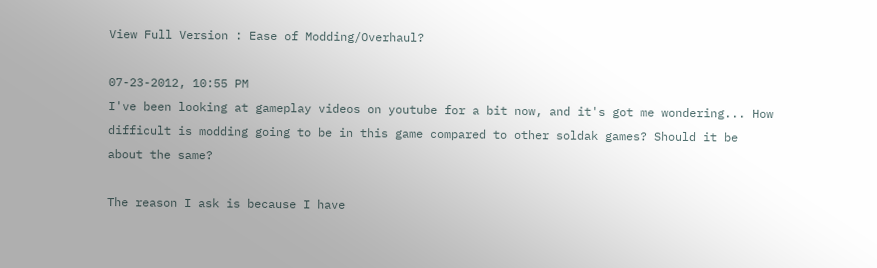View Full Version : Ease of Modding/Overhaul?

07-23-2012, 10:55 PM
I've been looking at gameplay videos on youtube for a bit now, and it's got me wondering... How difficult is modding going to be in this game compared to other soldak games? Should it be about the same?

The reason I ask is because I have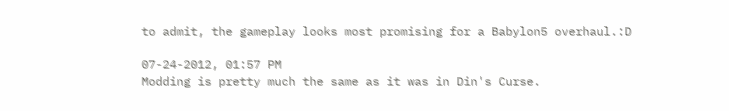to admit, the gameplay looks most promising for a Babylon5 overhaul.:D

07-24-2012, 01:57 PM
Modding is pretty much the same as it was in Din's Curse.